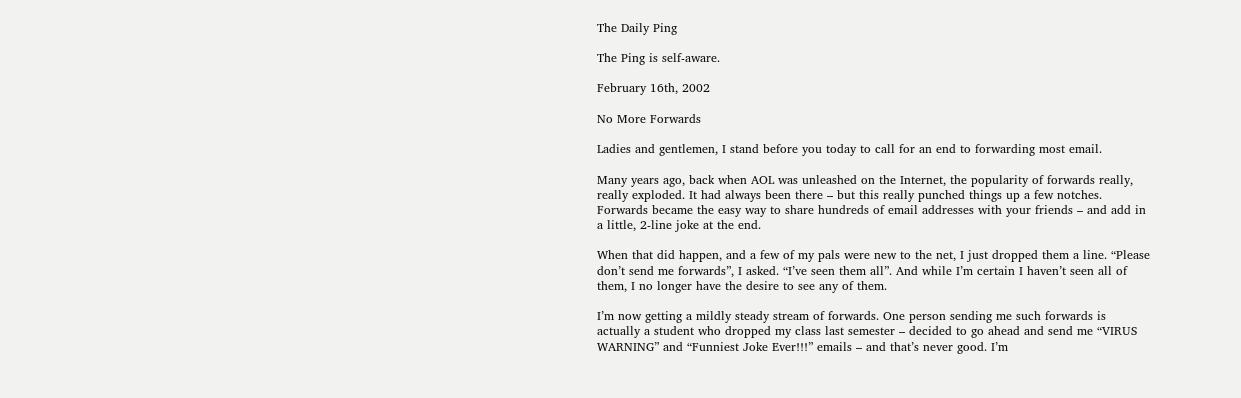The Daily Ping

The Ping is self-aware.

February 16th, 2002

No More Forwards

Ladies and gentlemen, I stand before you today to call for an end to forwarding most email.

Many years ago, back when AOL was unleashed on the Internet, the popularity of forwards really, really exploded. It had always been there – but this really punched things up a few notches. Forwards became the easy way to share hundreds of email addresses with your friends – and add in a little, 2-line joke at the end.

When that did happen, and a few of my pals were new to the net, I just dropped them a line. “Please don’t send me forwards”, I asked. “I’ve seen them all”. And while I’m certain I haven’t seen all of them, I no longer have the desire to see any of them.

I’m now getting a mildly steady stream of forwards. One person sending me such forwards is actually a student who dropped my class last semester – decided to go ahead and send me “VIRUS WARNING” and “Funniest Joke Ever!!!” emails – and that’s never good. I’m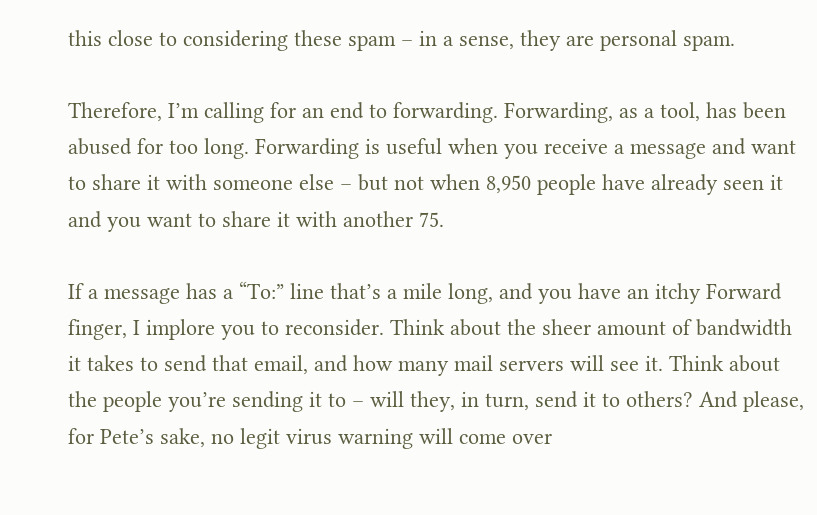this close to considering these spam – in a sense, they are personal spam.

Therefore, I’m calling for an end to forwarding. Forwarding, as a tool, has been abused for too long. Forwarding is useful when you receive a message and want to share it with someone else – but not when 8,950 people have already seen it and you want to share it with another 75.

If a message has a “To:” line that’s a mile long, and you have an itchy Forward finger, I implore you to reconsider. Think about the sheer amount of bandwidth it takes to send that email, and how many mail servers will see it. Think about the people you’re sending it to – will they, in turn, send it to others? And please, for Pete’s sake, no legit virus warning will come over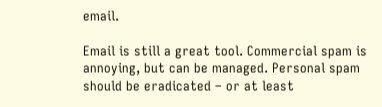email.

Email is still a great tool. Commercial spam is annoying, but can be managed. Personal spam should be eradicated – or at least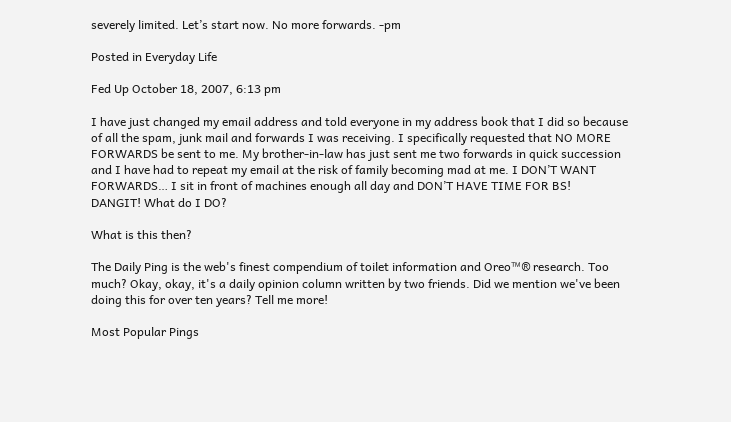severely limited. Let’s start now. No more forwards. -pm

Posted in Everyday Life

Fed Up October 18, 2007, 6:13 pm

I have just changed my email address and told everyone in my address book that I did so because of all the spam, junk mail and forwards I was receiving. I specifically requested that NO MORE FORWARDS be sent to me. My brother-in-law has just sent me two forwards in quick succession and I have had to repeat my email at the risk of family becoming mad at me. I DON’T WANT FORWARDS… I sit in front of machines enough all day and DON’T HAVE TIME FOR BS!
DANGIT! What do I DO?

What is this then?

The Daily Ping is the web's finest compendium of toilet information and Oreo™® research. Too much? Okay, okay, it's a daily opinion column written by two friends. Did we mention we've been doing this for over ten years? Tell me more!

Most Popular Pings